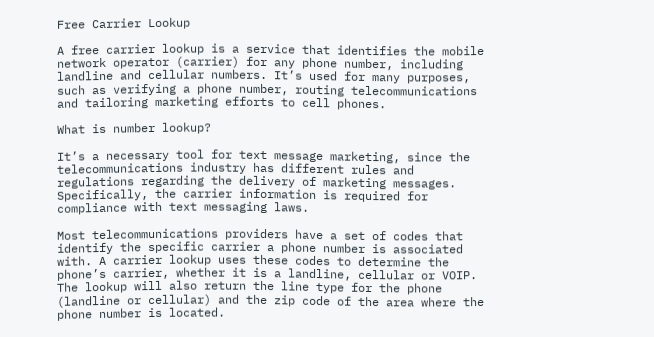Free Carrier Lookup

A free carrier lookup is a service that identifies the mobile network operator (carrier) for any phone number, including landline and cellular numbers. It’s used for many purposes, such as verifying a phone number, routing telecommunications and tailoring marketing efforts to cell phones.

What is number lookup?

It’s a necessary tool for text message marketing, since the telecommunications industry has different rules and regulations regarding the delivery of marketing messages. Specifically, the carrier information is required for compliance with text messaging laws.

Most telecommunications providers have a set of codes that identify the specific carrier a phone number is associated with. A carrier lookup uses these codes to determine the phone’s carrier, whether it is a landline, cellular or VOIP. The lookup will also return the line type for the phone (landline or cellular) and the zip code of the area where the phone number is located.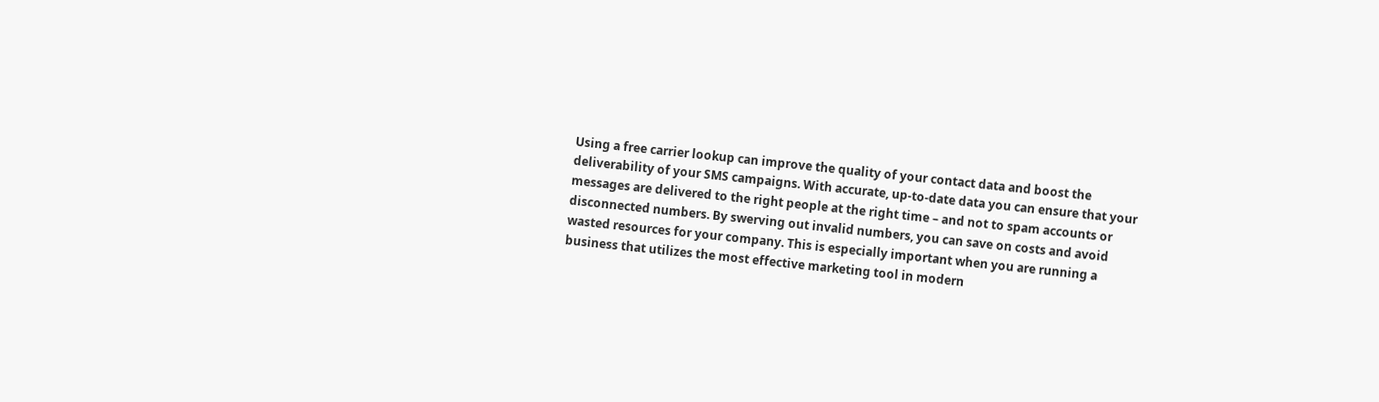Using a free carrier lookup can improve the quality of your contact data and boost the deliverability of your SMS campaigns. With accurate, up-to-date data you can ensure that your messages are delivered to the right people at the right time – and not to spam accounts or disconnected numbers. By swerving out invalid numbers, you can save on costs and avoid wasted resources for your company. This is especially important when you are running a business that utilizes the most effective marketing tool in modern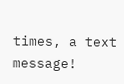times, a text message!